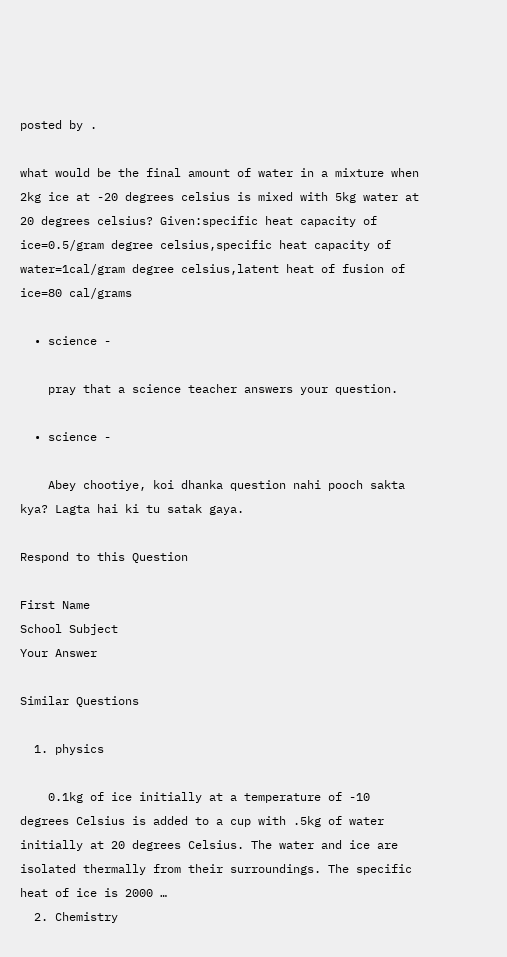posted by .

what would be the final amount of water in a mixture when 2kg ice at -20 degrees celsius is mixed with 5kg water at 20 degrees celsius? Given:specific heat capacity of ice=0.5/gram degree celsius,specific heat capacity of water=1cal/gram degree celsius,latent heat of fusion of ice=80 cal/grams

  • science -

    pray that a science teacher answers your question.

  • science -

    Abey chootiye, koi dhanka question nahi pooch sakta kya? Lagta hai ki tu satak gaya.

Respond to this Question

First Name
School Subject
Your Answer

Similar Questions

  1. physics

    0.1kg of ice initially at a temperature of -10 degrees Celsius is added to a cup with .5kg of water initially at 20 degrees Celsius. The water and ice are isolated thermally from their surroundings. The specific heat of ice is 2000 …
  2. Chemistry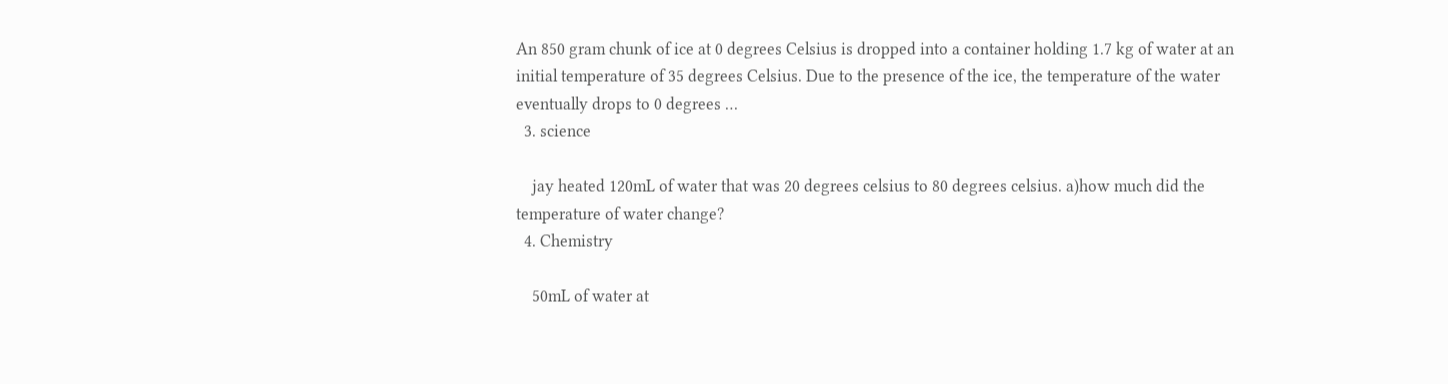An 850 gram chunk of ice at 0 degrees Celsius is dropped into a container holding 1.7 kg of water at an initial temperature of 35 degrees Celsius. Due to the presence of the ice, the temperature of the water eventually drops to 0 degrees …
  3. science

    jay heated 120mL of water that was 20 degrees celsius to 80 degrees celsius. a)how much did the temperature of water change?
  4. Chemistry

    50mL of water at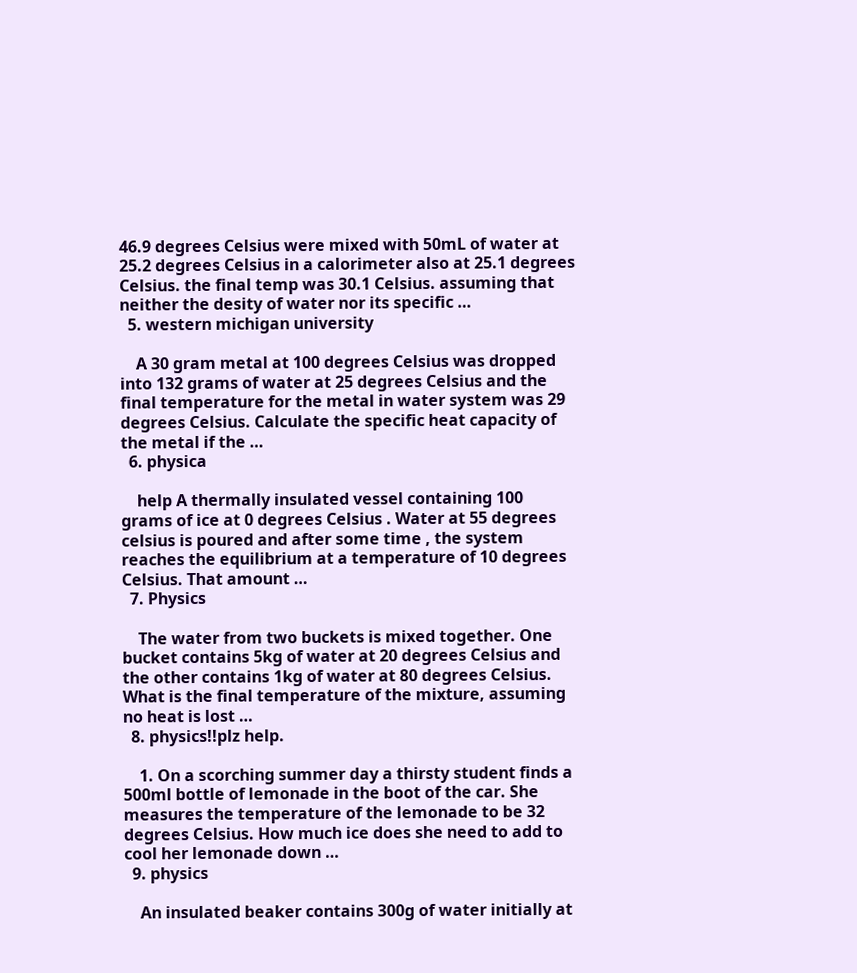46.9 degrees Celsius were mixed with 50mL of water at 25.2 degrees Celsius in a calorimeter also at 25.1 degrees Celsius. the final temp was 30.1 Celsius. assuming that neither the desity of water nor its specific …
  5. western michigan university

    A 30 gram metal at 100 degrees Celsius was dropped into 132 grams of water at 25 degrees Celsius and the final temperature for the metal in water system was 29 degrees Celsius. Calculate the specific heat capacity of the metal if the …
  6. physica

    help A thermally insulated vessel containing 100 grams of ice at 0 degrees Celsius . Water at 55 degrees celsius is poured and after some time , the system reaches the equilibrium at a temperature of 10 degrees Celsius. That amount …
  7. Physics

    The water from two buckets is mixed together. One bucket contains 5kg of water at 20 degrees Celsius and the other contains 1kg of water at 80 degrees Celsius. What is the final temperature of the mixture, assuming no heat is lost …
  8. physics!!plz help.

    1. On a scorching summer day a thirsty student finds a 500ml bottle of lemonade in the boot of the car. She measures the temperature of the lemonade to be 32 degrees Celsius. How much ice does she need to add to cool her lemonade down …
  9. physics

    An insulated beaker contains 300g of water initially at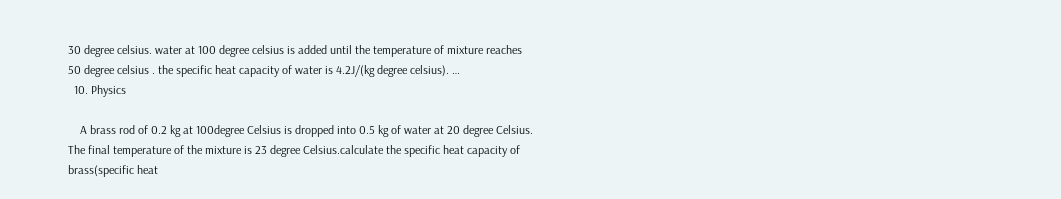30 degree celsius. water at 100 degree celsius is added until the temperature of mixture reaches 50 degree celsius . the specific heat capacity of water is 4.2J/(kg degree celsius). …
  10. Physics

    A brass rod of 0.2 kg at 100degree Celsius is dropped into 0.5 kg of water at 20 degree Celsius. The final temperature of the mixture is 23 degree Celsius.calculate the specific heat capacity of brass(specific heat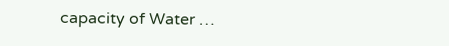capacity of Water …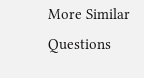More Similar Questions